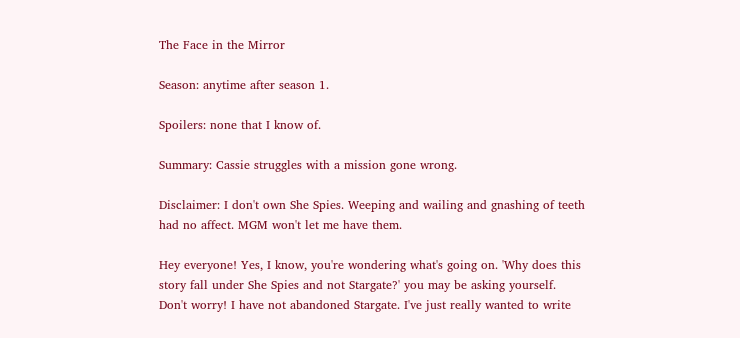The Face in the Mirror

Season: anytime after season 1.

Spoilers: none that I know of.

Summary: Cassie struggles with a mission gone wrong.

Disclaimer: I don't own She Spies. Weeping and wailing and gnashing of teeth had no affect. MGM won't let me have them.

Hey everyone! Yes, I know, you're wondering what's going on. 'Why does this story fall under She Spies and not Stargate?' you may be asking yourself. Don't worry! I have not abandoned Stargate. I've just really wanted to write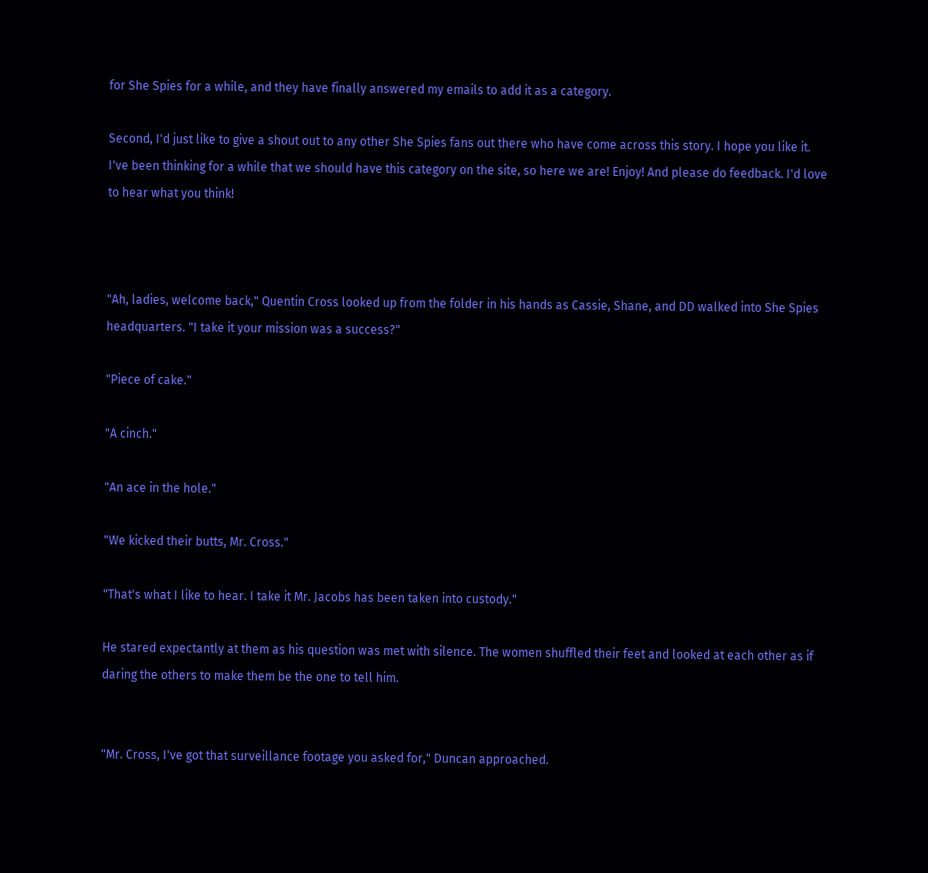for She Spies for a while, and they have finally answered my emails to add it as a category.

Second, I'd just like to give a shout out to any other She Spies fans out there who have come across this story. I hope you like it. I've been thinking for a while that we should have this category on the site, so here we are! Enjoy! And please do feedback. I'd love to hear what you think!



"Ah, ladies, welcome back," Quentin Cross looked up from the folder in his hands as Cassie, Shane, and DD walked into She Spies headquarters. "I take it your mission was a success?"

"Piece of cake."

"A cinch."

"An ace in the hole."

"We kicked their butts, Mr. Cross."

"That's what I like to hear. I take it Mr. Jacobs has been taken into custody."

He stared expectantly at them as his question was met with silence. The women shuffled their feet and looked at each other as if daring the others to make them be the one to tell him.


"Mr. Cross, I've got that surveillance footage you asked for," Duncan approached.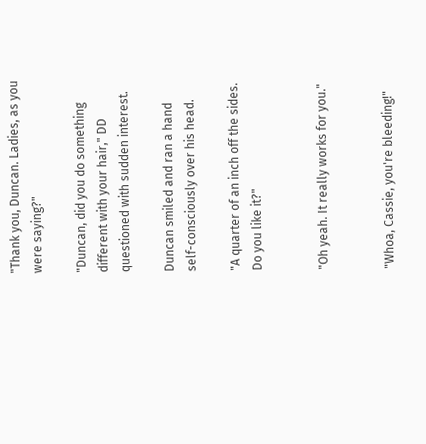"Thank you, Duncan. Ladies, as you were saying?"

"Duncan, did you do something different with your hair," DD questioned with sudden interest.

Duncan smiled and ran a hand self-consciously over his head.

"A quarter of an inch off the sides. Do you like it?"


"Oh yeah. It really works for you."


"Whoa, Cassie, you're bleeding!"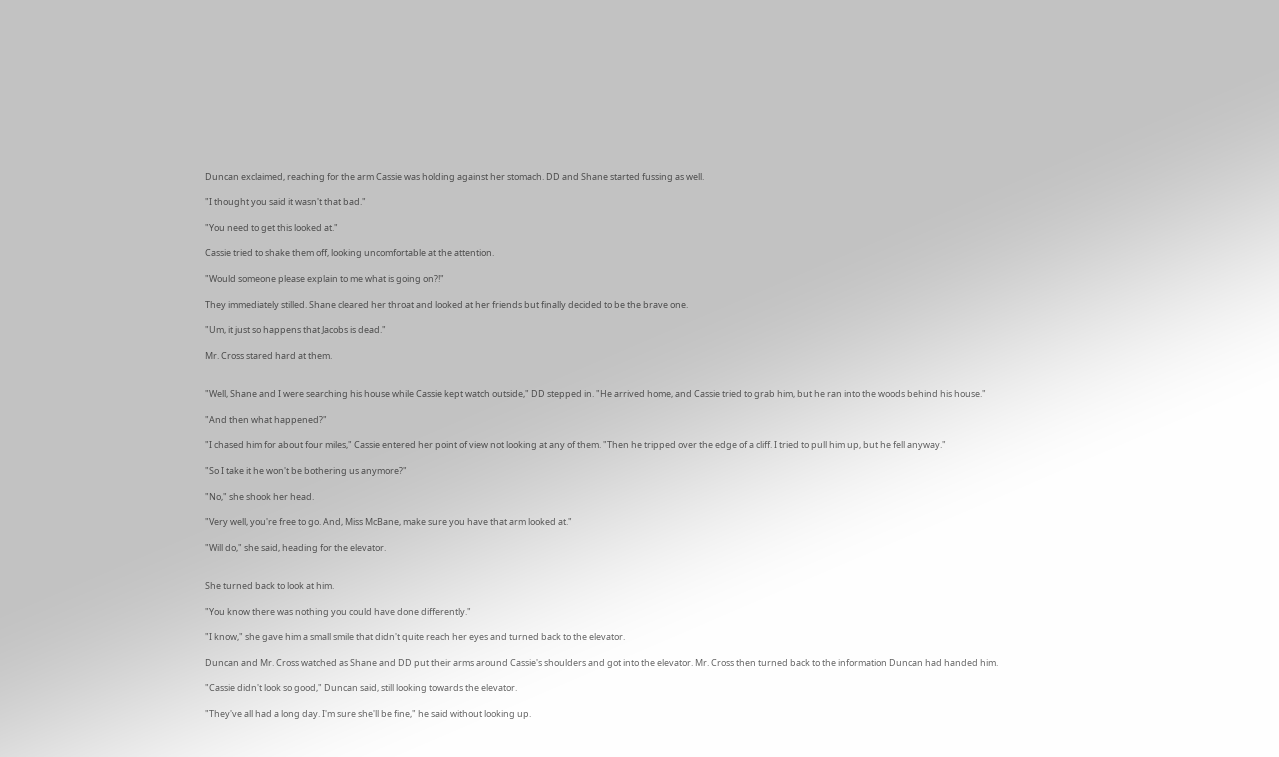Duncan exclaimed, reaching for the arm Cassie was holding against her stomach. DD and Shane started fussing as well.

"I thought you said it wasn't that bad."

"You need to get this looked at."

Cassie tried to shake them off, looking uncomfortable at the attention.

"Would someone please explain to me what is going on?!"

They immediately stilled. Shane cleared her throat and looked at her friends but finally decided to be the brave one.

"Um, it just so happens that Jacobs is dead."

Mr. Cross stared hard at them.


"Well, Shane and I were searching his house while Cassie kept watch outside," DD stepped in. "He arrived home, and Cassie tried to grab him, but he ran into the woods behind his house."

"And then what happened?"

"I chased him for about four miles," Cassie entered her point of view not looking at any of them. "Then he tripped over the edge of a cliff. I tried to pull him up, but he fell anyway."

"So I take it he won't be bothering us anymore?"

"No," she shook her head.

"Very well, you're free to go. And, Miss McBane, make sure you have that arm looked at."

"Will do," she said, heading for the elevator.


She turned back to look at him.

"You know there was nothing you could have done differently."

"I know," she gave him a small smile that didn't quite reach her eyes and turned back to the elevator.

Duncan and Mr. Cross watched as Shane and DD put their arms around Cassie's shoulders and got into the elevator. Mr. Cross then turned back to the information Duncan had handed him.

"Cassie didn't look so good," Duncan said, still looking towards the elevator.

"They've all had a long day. I'm sure she'll be fine," he said without looking up.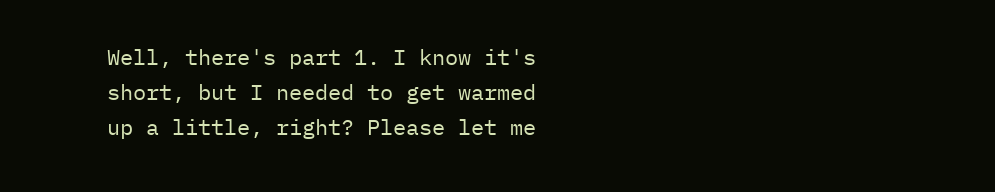Well, there's part 1. I know it's short, but I needed to get warmed up a little, right? Please let me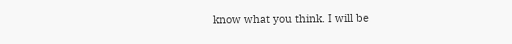know what you think. I will be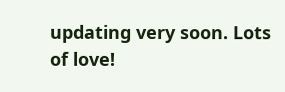updating very soon. Lots of love!